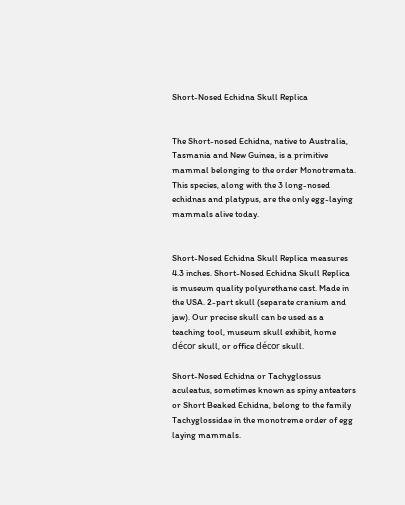Short-Nosed Echidna Skull Replica


The Short-nosed Echidna, native to Australia, Tasmania and New Guinea, is a primitive mammal belonging to the order Monotremata. This species, along with the 3 long-nosed echidnas and platypus, are the only egg-laying mammals alive today.


Short-Nosed Echidna Skull Replica measures 4.3 inches. Short-Nosed Echidna Skull Replica is museum quality polyurethane cast. Made in the USA. 2-part skull (separate cranium and jaw). Our precise skull can be used as a teaching tool, museum skull exhibit, home décor skull, or office décor skull.

Short-Nosed Echidna or Tachyglossus aculeatus, sometimes known as spiny anteaters or Short Beaked Echidna, belong to the family Tachyglossidae in the monotreme order of egg laying mammals.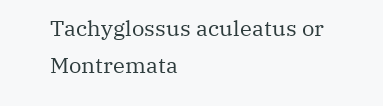Tachyglossus aculeatus or Montremata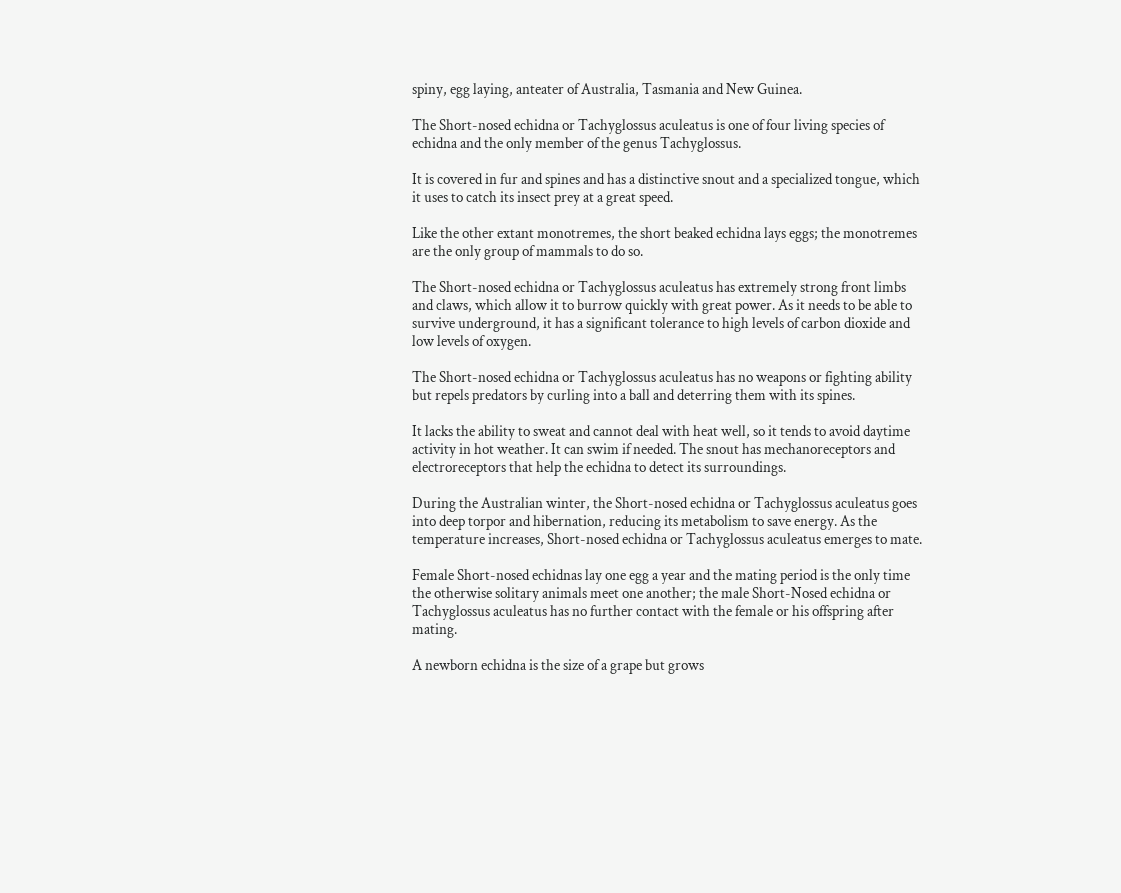spiny, egg laying, anteater of Australia, Tasmania and New Guinea.

The Short-nosed echidna or Tachyglossus aculeatus is one of four living species of echidna and the only member of the genus Tachyglossus.

It is covered in fur and spines and has a distinctive snout and a specialized tongue, which it uses to catch its insect prey at a great speed.

Like the other extant monotremes, the short beaked echidna lays eggs; the monotremes are the only group of mammals to do so.

The Short-nosed echidna or Tachyglossus aculeatus has extremely strong front limbs and claws, which allow it to burrow quickly with great power. As it needs to be able to survive underground, it has a significant tolerance to high levels of carbon dioxide and low levels of oxygen.

The Short-nosed echidna or Tachyglossus aculeatus has no weapons or fighting ability but repels predators by curling into a ball and deterring them with its spines.

It lacks the ability to sweat and cannot deal with heat well, so it tends to avoid daytime activity in hot weather. It can swim if needed. The snout has mechanoreceptors and electroreceptors that help the echidna to detect its surroundings.

During the Australian winter, the Short-nosed echidna or Tachyglossus aculeatus goes into deep torpor and hibernation, reducing its metabolism to save energy. As the temperature increases, Short-nosed echidna or Tachyglossus aculeatus emerges to mate.

Female Short-nosed echidnas lay one egg a year and the mating period is the only time the otherwise solitary animals meet one another; the male Short-Nosed echidna or Tachyglossus aculeatus has no further contact with the female or his offspring after mating.

A newborn echidna is the size of a grape but grows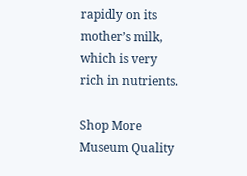rapidly on its mother’s milk, which is very rich in nutrients.

Shop More Museum Quality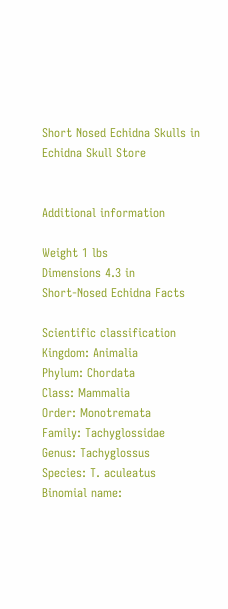Short Nosed Echidna Skulls in Echidna Skull Store


Additional information

Weight 1 lbs
Dimensions 4.3 in
Short-Nosed Echidna Facts

Scientific classification
Kingdom: Animalia
Phylum: Chordata
Class: Mammalia
Order: Monotremata
Family: Tachyglossidae
Genus: Tachyglossus
Species: T. aculeatus
Binomial name: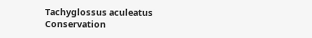Tachyglossus aculeatus
Conservation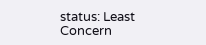status: Least Concern